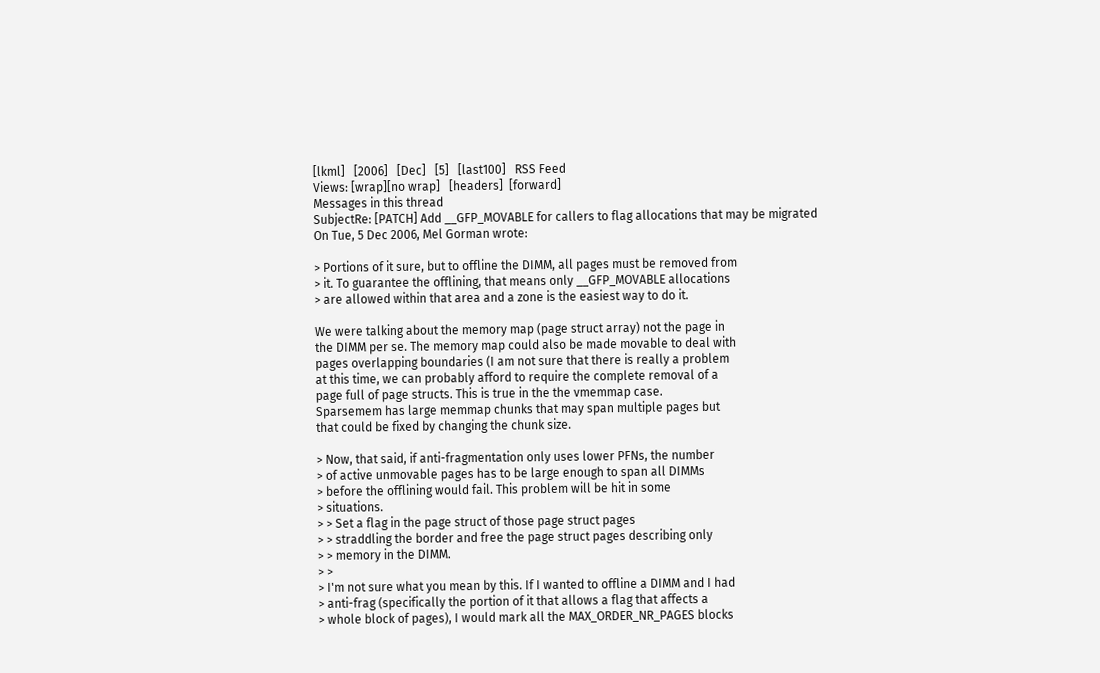[lkml]   [2006]   [Dec]   [5]   [last100]   RSS Feed
Views: [wrap][no wrap]   [headers]  [forward]
Messages in this thread
SubjectRe: [PATCH] Add __GFP_MOVABLE for callers to flag allocations that may be migrated
On Tue, 5 Dec 2006, Mel Gorman wrote:

> Portions of it sure, but to offline the DIMM, all pages must be removed from
> it. To guarantee the offlining, that means only __GFP_MOVABLE allocations
> are allowed within that area and a zone is the easiest way to do it.

We were talking about the memory map (page struct array) not the page in
the DIMM per se. The memory map could also be made movable to deal with
pages overlapping boundaries (I am not sure that there is really a problem
at this time, we can probably afford to require the complete removal of a
page full of page structs. This is true in the the vmemmap case.
Sparsemem has large memmap chunks that may span multiple pages but
that could be fixed by changing the chunk size.

> Now, that said, if anti-fragmentation only uses lower PFNs, the number
> of active unmovable pages has to be large enough to span all DIMMs
> before the offlining would fail. This problem will be hit in some
> situations.
> > Set a flag in the page struct of those page struct pages
> > straddling the border and free the page struct pages describing only
> > memory in the DIMM.
> >
> I'm not sure what you mean by this. If I wanted to offline a DIMM and I had
> anti-frag (specifically the portion of it that allows a flag that affects a
> whole block of pages), I would mark all the MAX_ORDER_NR_PAGES blocks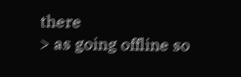there
> as going offline so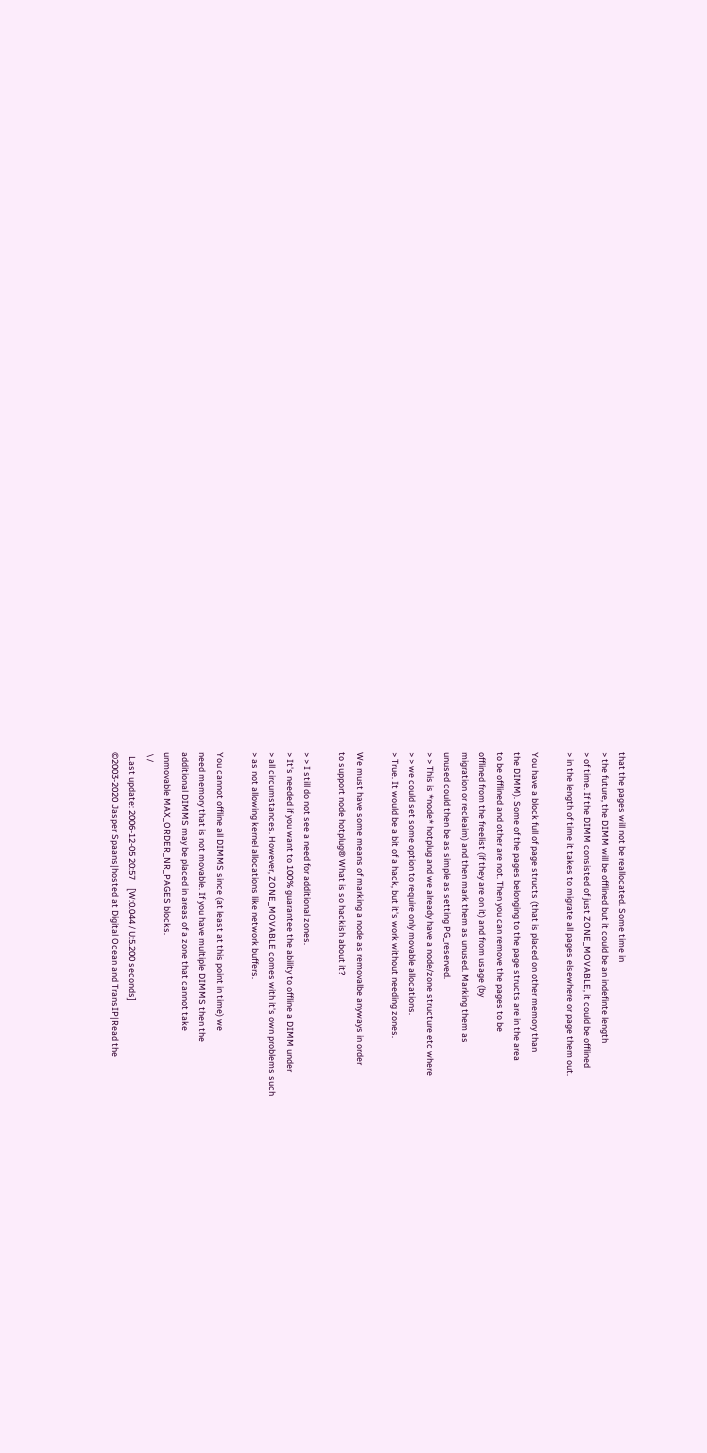that the pages will not be reallocated. Some time in
> the future, the DIMM will be offlined but it could be an indefinte length
> of time. If the DIMM consisted of just ZONE_MOVABLE, it could be offlined
> in the length of time it takes to migrate all pages elsewhere or page them out.

You have a block full of page structs (that is placed on other memory than
the DIMM). Some of the pages belonging to the page structs are in the area
to be offlined and other are not. Then you can remove the pages to be
offlined from the freelist (if they are on it) and from usage (by
migration or recleaim) and then mark them as unused. Marking them as
unused could then be as simple as setting PG_reserved.
> > This is *node* hotplug and we already have a node/zone structure etc where
> > we could set some option to require only movable allocations.
> True. It would be a bit of a hack, but it's work without needing zones.

We must have some means of marking a node as removalbe anyways in order
to support node hotplug® What is so hackish about it?

> > I still do not see a need for additional zones.
> It's needed if you want to 100% guarantee the ability to offline a DIMM under
> all circumstances. However, ZONE_MOVABLE comes with it's own problems such
> as not allowing kernel allocations like network buffers.

You cannot offline all DIMMS since (at least at this point in time) we
need memory that is not movable. If you have multiple DIMMS then the
additional DIMMS may be placed in areas of a zone that cannot take
unmovable MAX_ORDER_NR_PAGES blocks.
 \ /
  Last update: 2006-12-05 20:57    [W:0.044 / U:5.200 seconds]
©2003-2020 Jasper Spaans|hosted at Digital Ocean and TransIP|Read the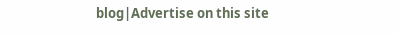blog|Advertise on this site